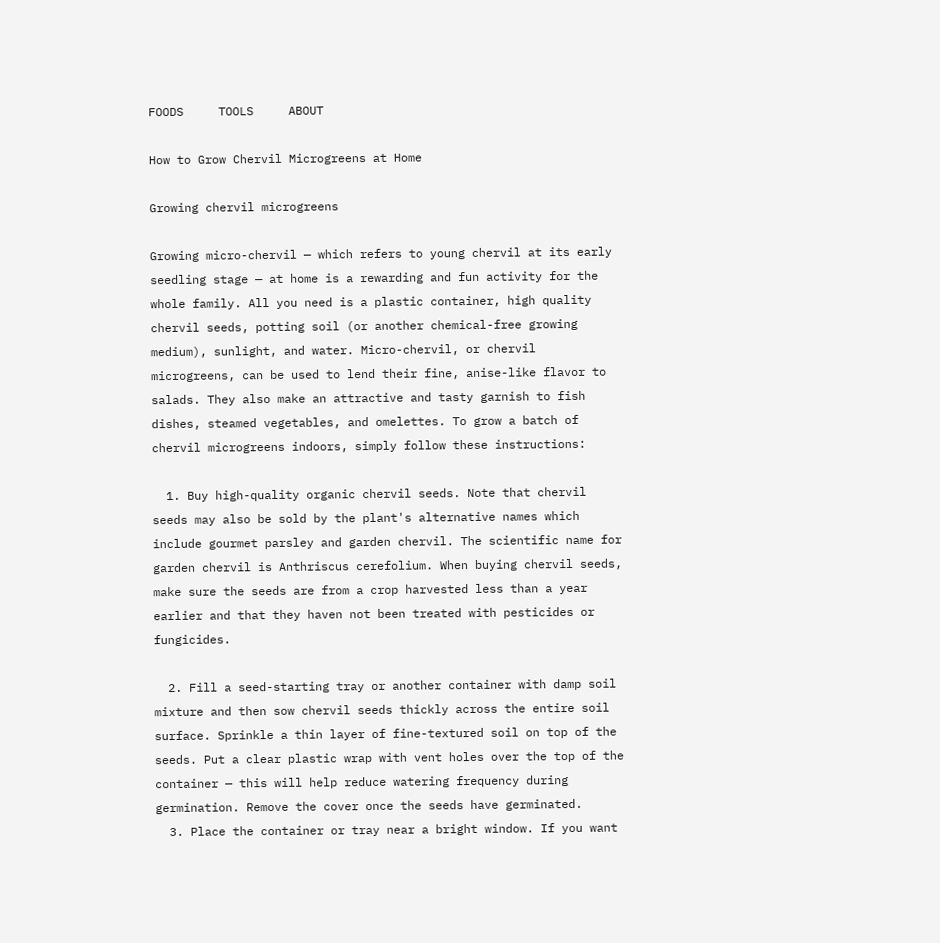FOODS     TOOLS     ABOUT

How to Grow Chervil Microgreens at Home

Growing chervil microgreens

Growing micro-chervil — which refers to young chervil at its early seedling stage — at home is a rewarding and fun activity for the whole family. All you need is a plastic container, high quality chervil seeds, potting soil (or another chemical-free growing medium), sunlight, and water. Micro-chervil, or chervil microgreens, can be used to lend their fine, anise-like flavor to salads. They also make an attractive and tasty garnish to fish dishes, steamed vegetables, and omelettes. To grow a batch of chervil microgreens indoors, simply follow these instructions:

  1. Buy high-quality organic chervil seeds. Note that chervil seeds may also be sold by the plant's alternative names which include gourmet parsley and garden chervil. The scientific name for garden chervil is Anthriscus cerefolium. When buying chervil seeds, make sure the seeds are from a crop harvested less than a year earlier and that they haven not been treated with pesticides or fungicides.

  2. Fill a seed-starting tray or another container with damp soil mixture and then sow chervil seeds thickly across the entire soil surface. Sprinkle a thin layer of fine-textured soil on top of the seeds. Put a clear plastic wrap with vent holes over the top of the container — this will help reduce watering frequency during germination. Remove the cover once the seeds have germinated.
  3. Place the container or tray near a bright window. If you want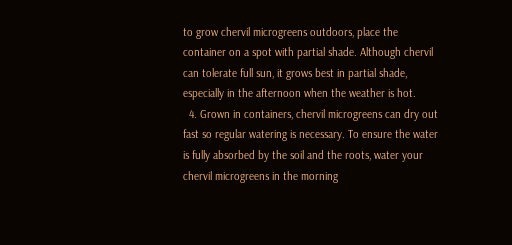to grow chervil microgreens outdoors, place the container on a spot with partial shade. Although chervil can tolerate full sun, it grows best in partial shade, especially in the afternoon when the weather is hot.
  4. Grown in containers, chervil microgreens can dry out fast so regular watering is necessary. To ensure the water is fully absorbed by the soil and the roots, water your chervil microgreens in the morning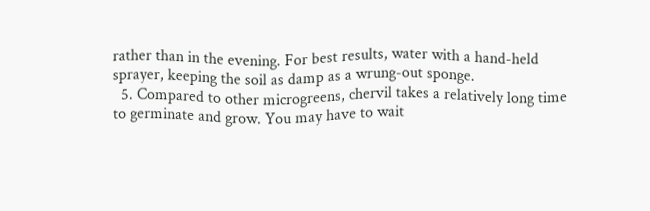rather than in the evening. For best results, water with a hand-held sprayer, keeping the soil as damp as a wrung-out sponge.
  5. Compared to other microgreens, chervil takes a relatively long time to germinate and grow. You may have to wait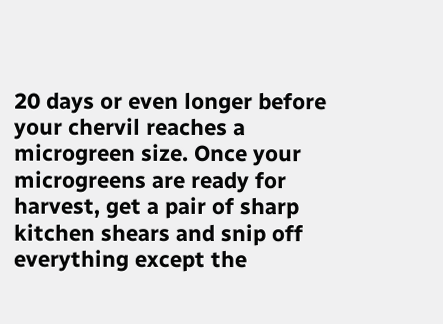20 days or even longer before your chervil reaches a microgreen size. Once your microgreens are ready for harvest, get a pair of sharp kitchen shears and snip off everything except the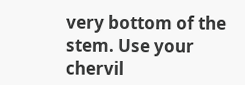very bottom of the stem. Use your chervil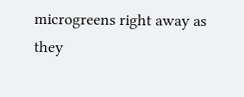microgreens right away as they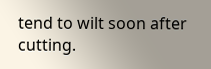tend to wilt soon after cutting.